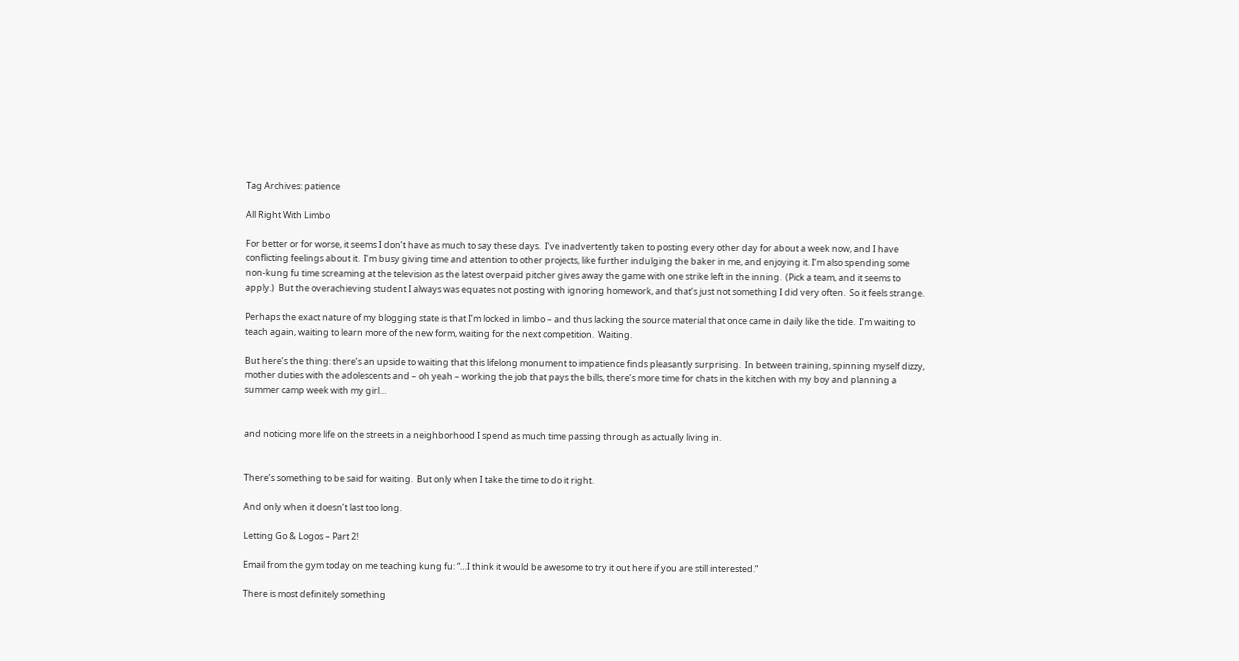Tag Archives: patience

All Right With Limbo

For better or for worse, it seems I don’t have as much to say these days.  I’ve inadvertently taken to posting every other day for about a week now, and I have conflicting feelings about it.  I’m busy giving time and attention to other projects, like further indulging the baker in me, and enjoying it. I’m also spending some non-kung fu time screaming at the television as the latest overpaid pitcher gives away the game with one strike left in the inning.  (Pick a team, and it seems to apply.)  But the overachieving student I always was equates not posting with ignoring homework, and that’s just not something I did very often.  So it feels strange.

Perhaps the exact nature of my blogging state is that I’m locked in limbo – and thus lacking the source material that once came in daily like the tide.  I’m waiting to teach again, waiting to learn more of the new form, waiting for the next competition.  Waiting.

But here’s the thing: there’s an upside to waiting that this lifelong monument to impatience finds pleasantly surprising.  In between training, spinning myself dizzy, mother duties with the adolescents and – oh yeah – working the job that pays the bills, there’s more time for chats in the kitchen with my boy and planning a summer camp week with my girl…


and noticing more life on the streets in a neighborhood I spend as much time passing through as actually living in.


There’s something to be said for waiting.  But only when I take the time to do it right.

And only when it doesn’t last too long.

Letting Go & Logos – Part 2!

Email from the gym today on me teaching kung fu: “…I think it would be awesome to try it out here if you are still interested.”

There is most definitely something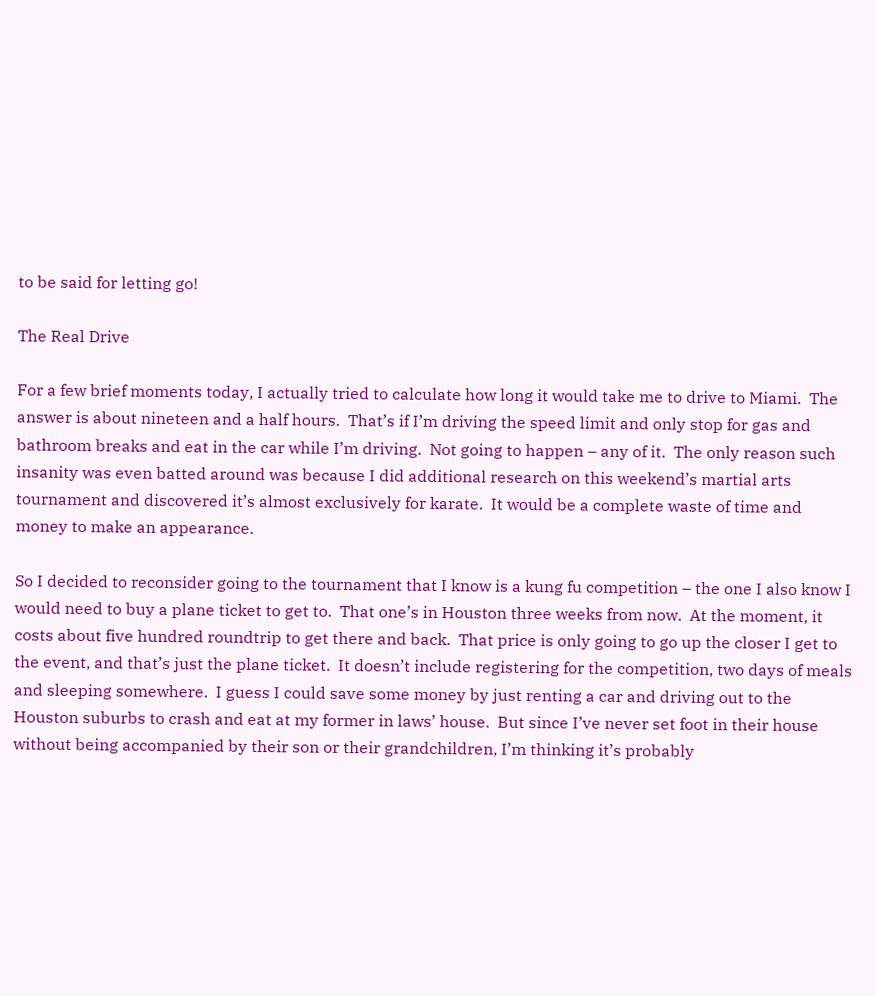to be said for letting go!

The Real Drive

For a few brief moments today, I actually tried to calculate how long it would take me to drive to Miami.  The answer is about nineteen and a half hours.  That’s if I’m driving the speed limit and only stop for gas and bathroom breaks and eat in the car while I’m driving.  Not going to happen – any of it.  The only reason such insanity was even batted around was because I did additional research on this weekend’s martial arts tournament and discovered it’s almost exclusively for karate.  It would be a complete waste of time and money to make an appearance.

So I decided to reconsider going to the tournament that I know is a kung fu competition – the one I also know I would need to buy a plane ticket to get to.  That one’s in Houston three weeks from now.  At the moment, it costs about five hundred roundtrip to get there and back.  That price is only going to go up the closer I get to the event, and that’s just the plane ticket.  It doesn’t include registering for the competition, two days of meals and sleeping somewhere.  I guess I could save some money by just renting a car and driving out to the Houston suburbs to crash and eat at my former in laws’ house.  But since I’ve never set foot in their house without being accompanied by their son or their grandchildren, I’m thinking it’s probably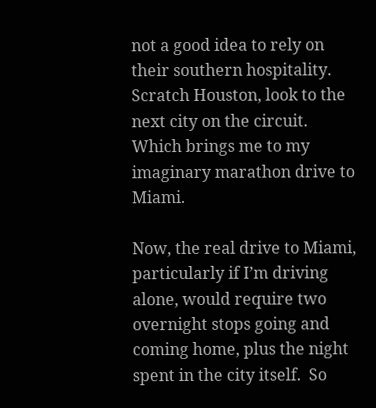not a good idea to rely on their southern hospitality.  Scratch Houston, look to the next city on the circuit.  Which brings me to my imaginary marathon drive to Miami.

Now, the real drive to Miami, particularly if I’m driving alone, would require two overnight stops going and coming home, plus the night spent in the city itself.  So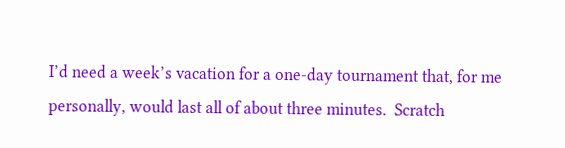I’d need a week’s vacation for a one-day tournament that, for me personally, would last all of about three minutes.  Scratch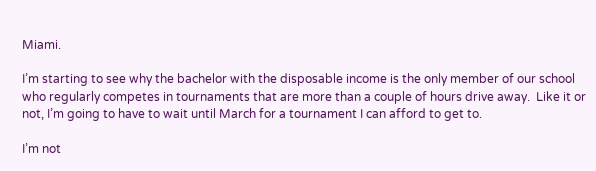Miami.

I’m starting to see why the bachelor with the disposable income is the only member of our school who regularly competes in tournaments that are more than a couple of hours drive away.  Like it or not, I’m going to have to wait until March for a tournament I can afford to get to.

I’m not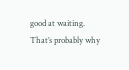good at waiting.  That’s probably why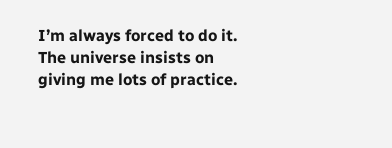I’m always forced to do it.  The universe insists on giving me lots of practice.